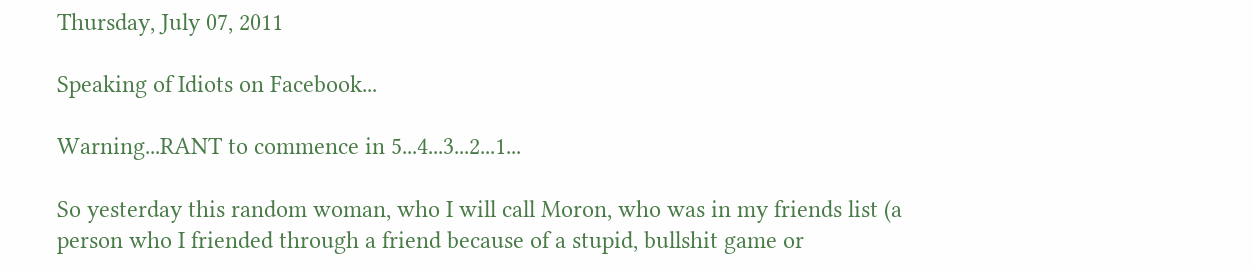Thursday, July 07, 2011

Speaking of Idiots on Facebook...

Warning...RANT to commence in 5...4...3...2...1...

So yesterday this random woman, who I will call Moron, who was in my friends list (a person who I friended through a friend because of a stupid, bullshit game or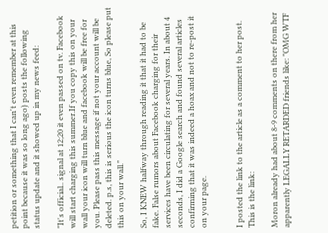petition or something that I can't even remember at this point because it was so long ago) posts the following status update and it showed up in my news feed:

"It's official.. signal at 12;20 it even passed on tv. Facebook will start charging this summer.If you copy this on your wall your icon will turn blue and facebook will be free for you. Please pass this message if not your account will be deleted. p.s, this is serious the icon turns blue, So please put this on your wall."

So, I KNEW halfway through reading it that it had to be fake. False rumors about Facebook charging for their services have been circulating for several years. In about 4 seconds, I did a Google search and found several articles confirming that it was indeed a hoax and not to re-post it on your page.


I posted the link to the article as a comment to her post. This is the link:

Moron already had about 8-9 comments on there from her apparently LEGALLY RETARDED friends like: "OMG WTF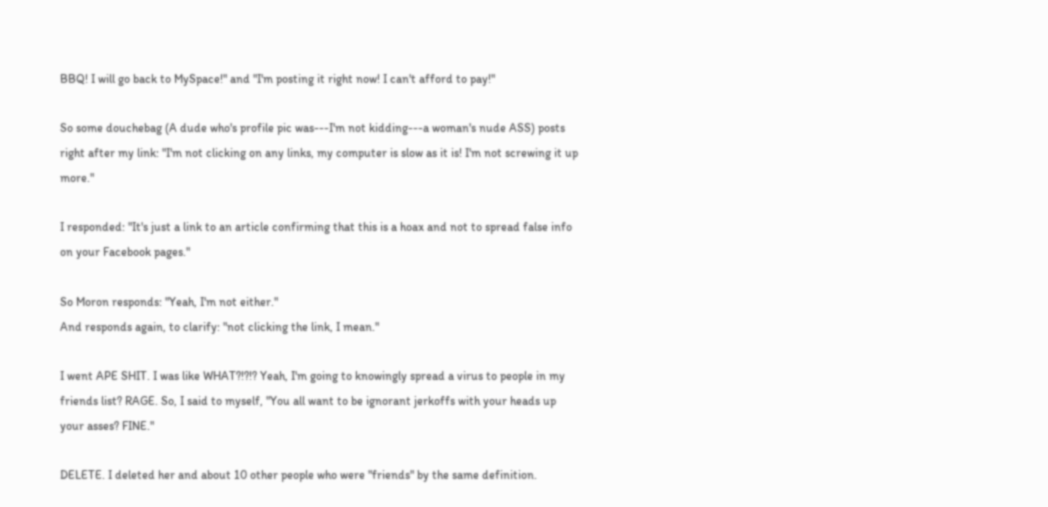BBQ! I will go back to MySpace!" and "I'm posting it right now! I can't afford to pay!"

So some douchebag (A dude who's profile pic was---I'm not kidding---a woman's nude ASS) posts right after my link: "I'm not clicking on any links, my computer is slow as it is! I'm not screwing it up more."

I responded: "It's just a link to an article confirming that this is a hoax and not to spread false info on your Facebook pages."

So Moron responds: "Yeah, I'm not either."
And responds again, to clarify: "not clicking the link, I mean."

I went APE SHIT. I was like WHAT?!?!? Yeah, I'm going to knowingly spread a virus to people in my friends list? RAGE. So, I said to myself, "You all want to be ignorant jerkoffs with your heads up your asses? FINE."

DELETE. I deleted her and about 10 other people who were "friends" by the same definition.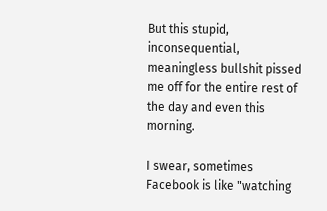But this stupid, inconsequential, meaningless bullshit pissed me off for the entire rest of the day and even this morning.

I swear, sometimes Facebook is like "watching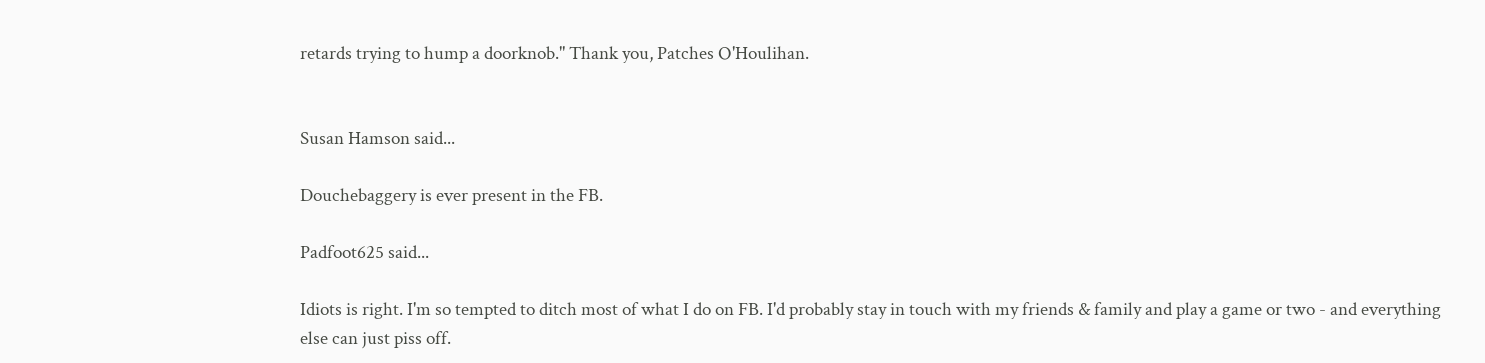retards trying to hump a doorknob." Thank you, Patches O'Houlihan.


Susan Hamson said...

Douchebaggery is ever present in the FB.

Padfoot625 said...

Idiots is right. I'm so tempted to ditch most of what I do on FB. I'd probably stay in touch with my friends & family and play a game or two - and everything else can just piss off.